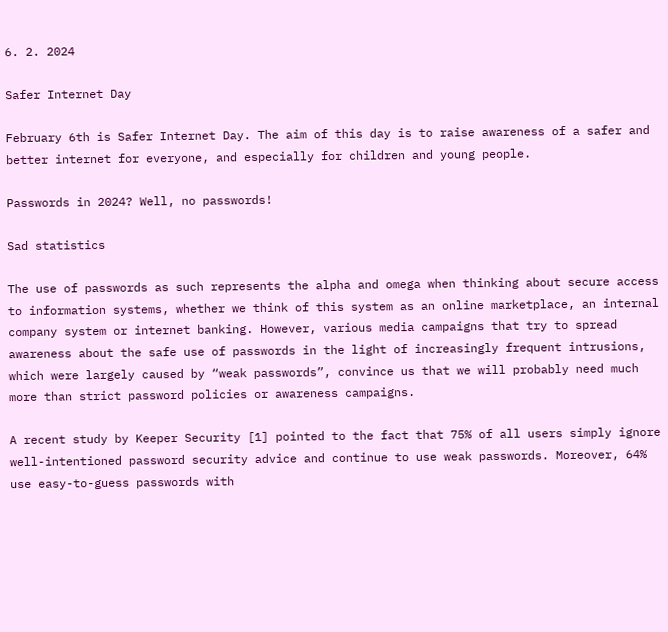6. 2. 2024

Safer Internet Day

February 6th is Safer Internet Day. The aim of this day is to raise awareness of a safer and better internet for everyone, and especially for children and young people.

Passwords in 2024? Well, no passwords!

Sad statistics

The use of passwords as such represents the alpha and omega when thinking about secure access to information systems, whether we think of this system as an online marketplace, an internal company system or internet banking. However, various media campaigns that try to spread awareness about the safe use of passwords in the light of increasingly frequent intrusions, which were largely caused by “weak passwords”, convince us that we will probably need much more than strict password policies or awareness campaigns.

A recent study by Keeper Security [1] pointed to the fact that 75% of all users simply ignore well-intentioned password security advice and continue to use weak passwords. Moreover, 64% use easy-to-guess passwords with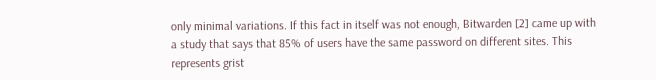only minimal variations. If this fact in itself was not enough, Bitwarden [2] came up with a study that says that 85% of users have the same password on different sites. This represents grist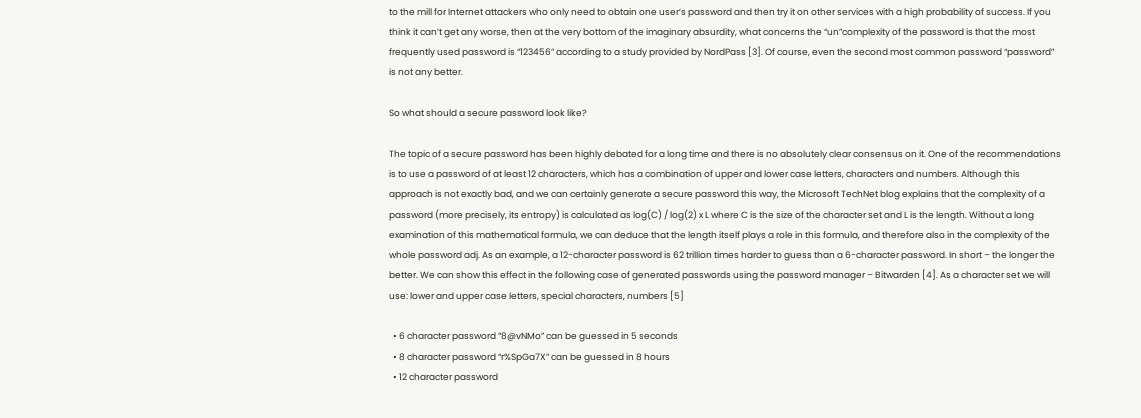to the mill for Internet attackers who only need to obtain one user’s password and then try it on other services with a high probability of success. If you think it can’t get any worse, then at the very bottom of the imaginary absurdity, what concerns the “un”complexity of the password is that the most frequently used password is “123456” according to a study provided by NordPass [3]. Of course, even the second most common password “password” is not any better.

So what should a secure password look like?

The topic of a secure password has been highly debated for a long time and there is no absolutely clear consensus on it. One of the recommendations is to use a password of at least 12 characters, which has a combination of upper and lower case letters, characters and numbers. Although this approach is not exactly bad, and we can certainly generate a secure password this way, the Microsoft TechNet blog explains that the complexity of a password (more precisely, its entropy) is calculated as log(C) / log(2) x L where C is the size of the character set and L is the length. Without a long examination of this mathematical formula, we can deduce that the length itself plays a role in this formula, and therefore also in the complexity of the whole password adj. As an example, a 12-character password is 62 trillion times harder to guess than a 6-character password. In short – the longer the better. We can show this effect in the following case of generated passwords using the password manager – Bitwarden [4]. As a character set we will use: lower and upper case letters, special characters, numbers [5]

  • 6 character password “8@vNMo” can be guessed in 5 seconds
  • 8 character password “r%SpGa7X” can be guessed in 8 hours
  • 12 character password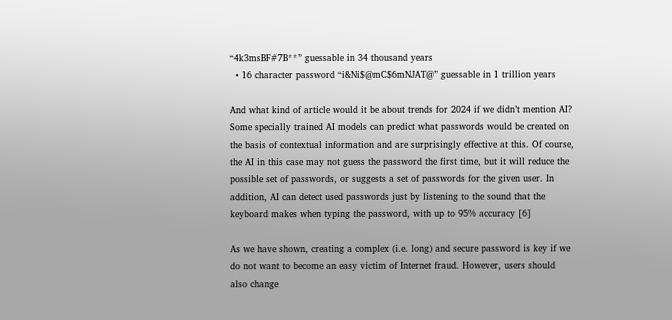“4k3msBF#7B**” guessable in 34 thousand years
  • 16 character password “i&Ni$@mC$6mNJAT@” guessable in 1 trillion years

And what kind of article would it be about trends for 2024 if we didn’t mention AI? Some specially trained AI models can predict what passwords would be created on the basis of contextual information and are surprisingly effective at this. Of course, the AI in this case may not guess the password the first time, but it will reduce the possible set of passwords, or suggests a set of passwords for the given user. In addition, AI can detect used passwords just by listening to the sound that the keyboard makes when typing the password, with up to 95% accuracy [6]

As we have shown, creating a complex (i.e. long) and secure password is key if we do not want to become an easy victim of Internet fraud. However, users should also change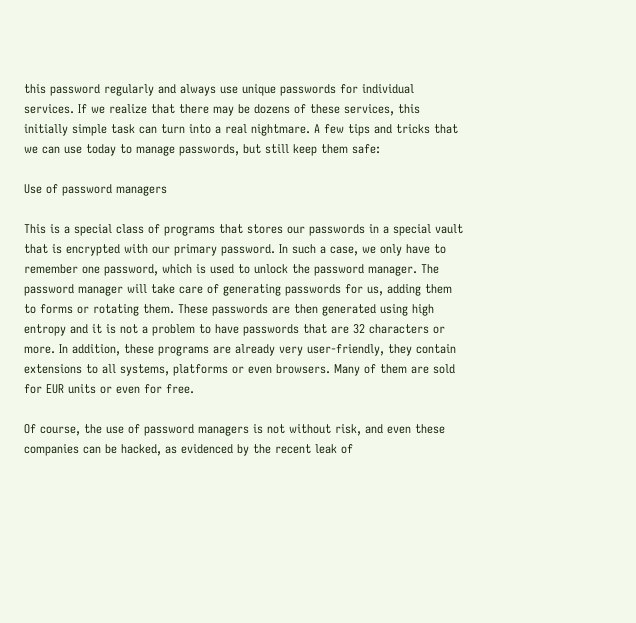this password regularly and always use unique passwords for individual services. If we realize that there may be dozens of these services, this initially simple task can turn into a real nightmare. A few tips and tricks that we can use today to manage passwords, but still keep them safe:

Use of password managers

This is a special class of programs that stores our passwords in a special vault that is encrypted with our primary password. In such a case, we only have to remember one password, which is used to unlock the password manager. The password manager will take care of generating passwords for us, adding them to forms or rotating them. These passwords are then generated using high entropy and it is not a problem to have passwords that are 32 characters or more. In addition, these programs are already very user-friendly, they contain extensions to all systems, platforms or even browsers. Many of them are sold for EUR units or even for free.

Of course, the use of password managers is not without risk, and even these companies can be hacked, as evidenced by the recent leak of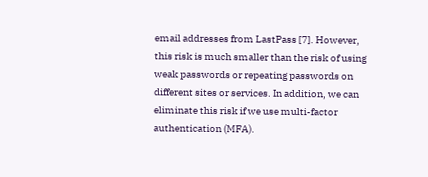email addresses from LastPass [7]. However, this risk is much smaller than the risk of using weak passwords or repeating passwords on different sites or services. In addition, we can eliminate this risk if we use multi-factor authentication (MFA).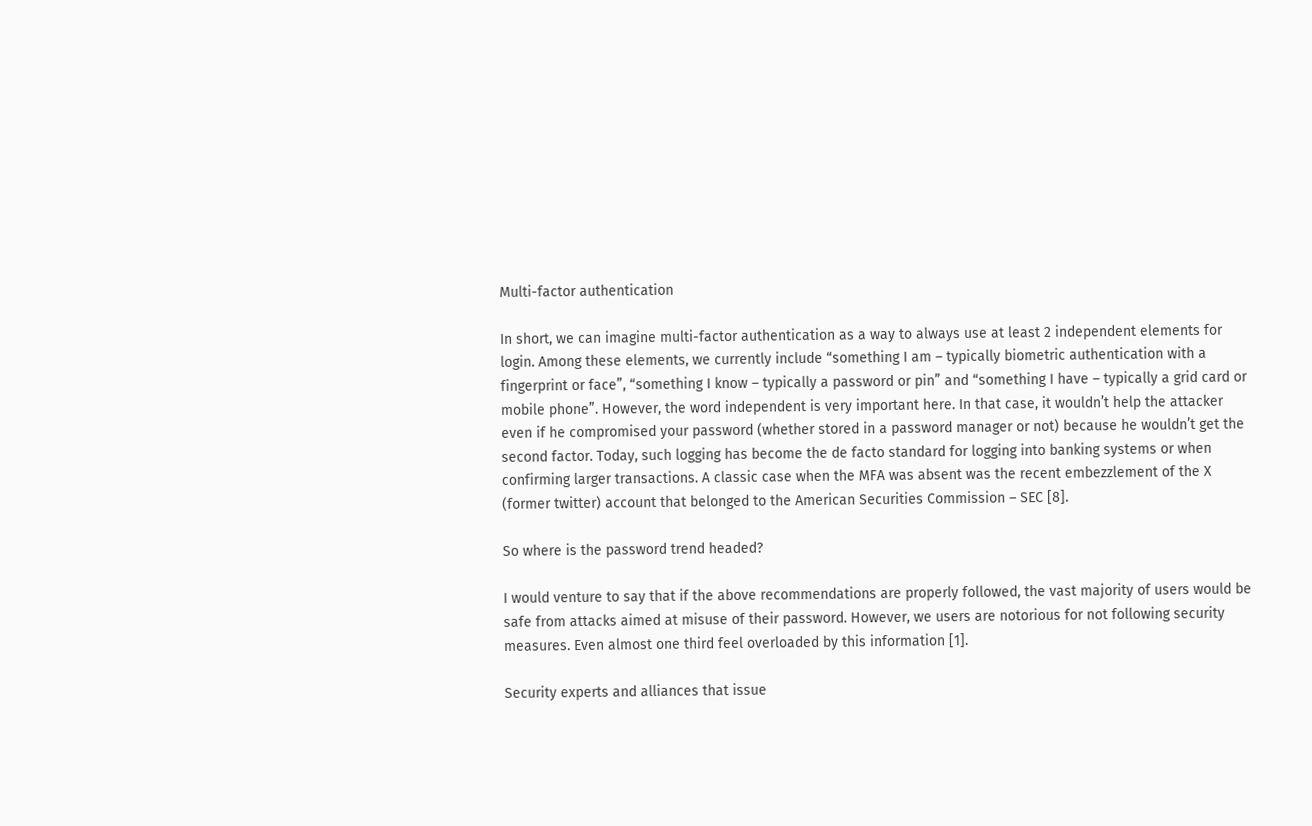Multi-factor authentication

In short, we can imagine multi-factor authentication as a way to always use at least 2 independent elements for login. Among these elements, we currently include “something I am – typically biometric authentication with a fingerprint or face”, “something I know – typically a password or pin” and “something I have – typically a grid card or mobile phone”. However, the word independent is very important here. In that case, it wouldn’t help the attacker even if he compromised your password (whether stored in a password manager or not) because he wouldn’t get the second factor. Today, such logging has become the de facto standard for logging into banking systems or when confirming larger transactions. A classic case when the MFA was absent was the recent embezzlement of the X (former twitter) account that belonged to the American Securities Commission – SEC [8].

So where is the password trend headed?

I would venture to say that if the above recommendations are properly followed, the vast majority of users would be safe from attacks aimed at misuse of their password. However, we users are notorious for not following security measures. Even almost one third feel overloaded by this information [1].

Security experts and alliances that issue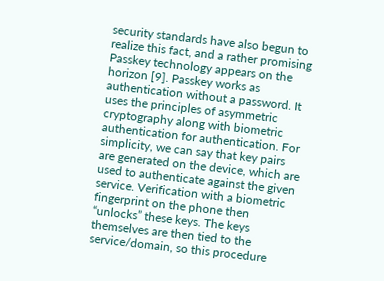security standards have also begun to realize this fact, and a rather promising Passkey technology appears on the horizon [9]. Passkey works as authentication without a password. It uses the principles of asymmetric cryptography along with biometric authentication for authentication. For simplicity, we can say that key pairs are generated on the device, which are used to authenticate against the given service. Verification with a biometric fingerprint on the phone then “unlocks” these keys. The keys themselves are then tied to the service/domain, so this procedure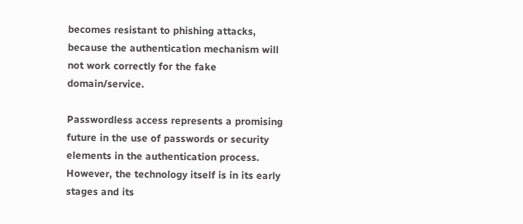becomes resistant to phishing attacks, because the authentication mechanism will not work correctly for the fake domain/service.

Passwordless access represents a promising future in the use of passwords or security elements in the authentication process. However, the technology itself is in its early stages and its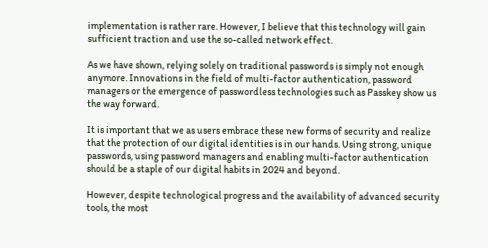implementation is rather rare. However, I believe that this technology will gain sufficient traction and use the so-called network effect.

As we have shown, relying solely on traditional passwords is simply not enough anymore. Innovations in the field of multi-factor authentication, password managers or the emergence of passwordless technologies such as Passkey show us the way forward.

It is important that we as users embrace these new forms of security and realize that the protection of our digital identities is in our hands. Using strong, unique passwords, using password managers and enabling multi-factor authentication should be a staple of our digital habits in 2024 and beyond.

However, despite technological progress and the availability of advanced security tools, the most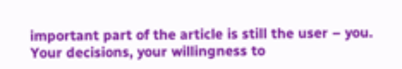important part of the article is still the user – you. Your decisions, your willingness to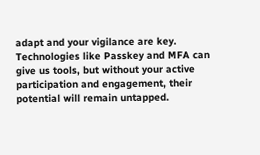adapt and your vigilance are key. Technologies like Passkey and MFA can give us tools, but without your active participation and engagement, their potential will remain untapped.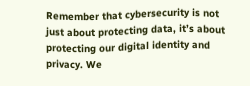Remember that cybersecurity is not just about protecting data, it’s about protecting our digital identity and privacy. We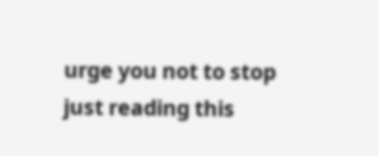urge you not to stop just reading this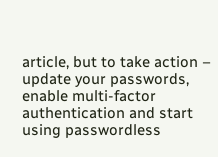article, but to take action – update your passwords, enable multi-factor authentication and start using passwordless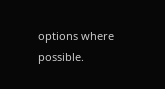options where possible.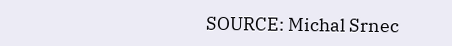SOURCE: Michal Srnec